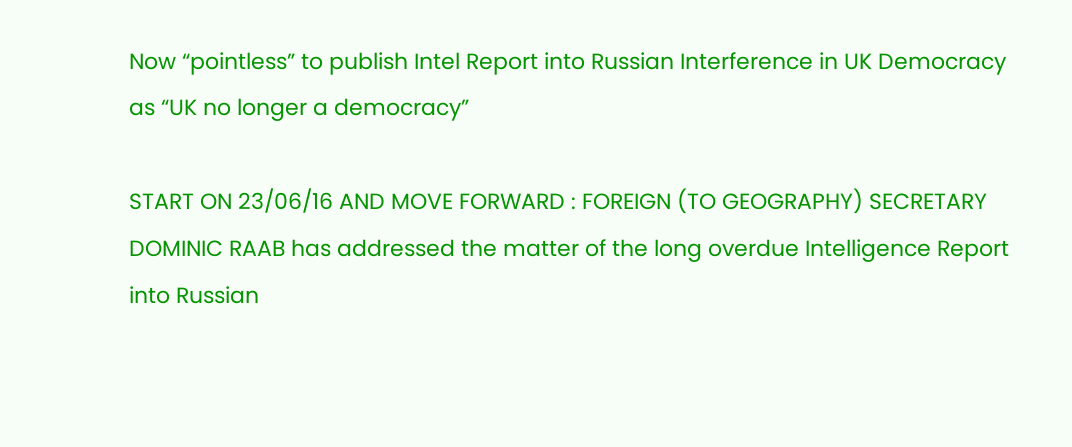Now “pointless” to publish Intel Report into Russian Interference in UK Democracy as “UK no longer a democracy”

START ON 23/06/16 AND MOVE FORWARD : FOREIGN (TO GEOGRAPHY) SECRETARY DOMINIC RAAB has addressed the matter of the long overdue Intelligence Report into Russian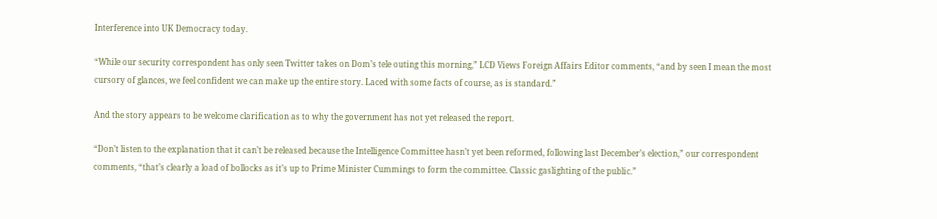Interference into UK Democracy today.

“While our security correspondent has only seen Twitter takes on Dom’s tele outing this morning,” LCD Views Foreign Affairs Editor comments, “and by seen I mean the most cursory of glances, we feel confident we can make up the entire story. Laced with some facts of course, as is standard.”

And the story appears to be welcome clarification as to why the government has not yet released the report.

“Don’t listen to the explanation that it can’t be released because the Intelligence Committee hasn’t yet been reformed, following last December’s election,” our correspondent comments, “that’s clearly a load of bollocks as it’s up to Prime Minister Cummings to form the committee. Classic gaslighting of the public.”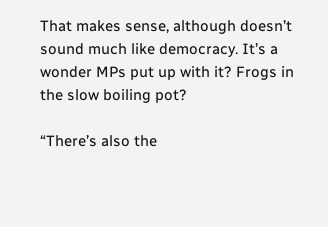That makes sense, although doesn’t sound much like democracy. It’s a wonder MPs put up with it? Frogs in the slow boiling pot?

“There’s also the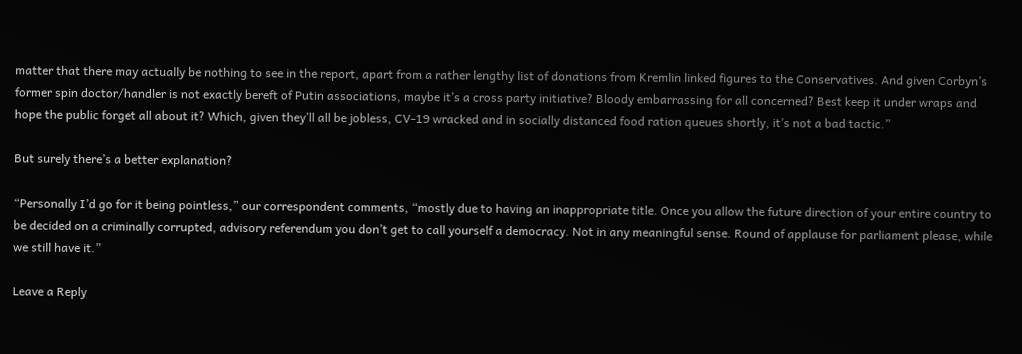matter that there may actually be nothing to see in the report, apart from a rather lengthy list of donations from Kremlin linked figures to the Conservatives. And given Corbyn’s former spin doctor/handler is not exactly bereft of Putin associations, maybe it’s a cross party initiative? Bloody embarrassing for all concerned? Best keep it under wraps and hope the public forget all about it? Which, given they’ll all be jobless, CV-19 wracked and in socially distanced food ration queues shortly, it’s not a bad tactic.”

But surely there’s a better explanation?

“Personally I’d go for it being pointless,” our correspondent comments, “mostly due to having an inappropriate title. Once you allow the future direction of your entire country to be decided on a criminally corrupted, advisory referendum you don’t get to call yourself a democracy. Not in any meaningful sense. Round of applause for parliament please, while we still have it.”

Leave a Reply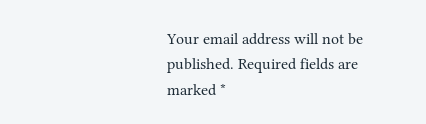Your email address will not be published. Required fields are marked *